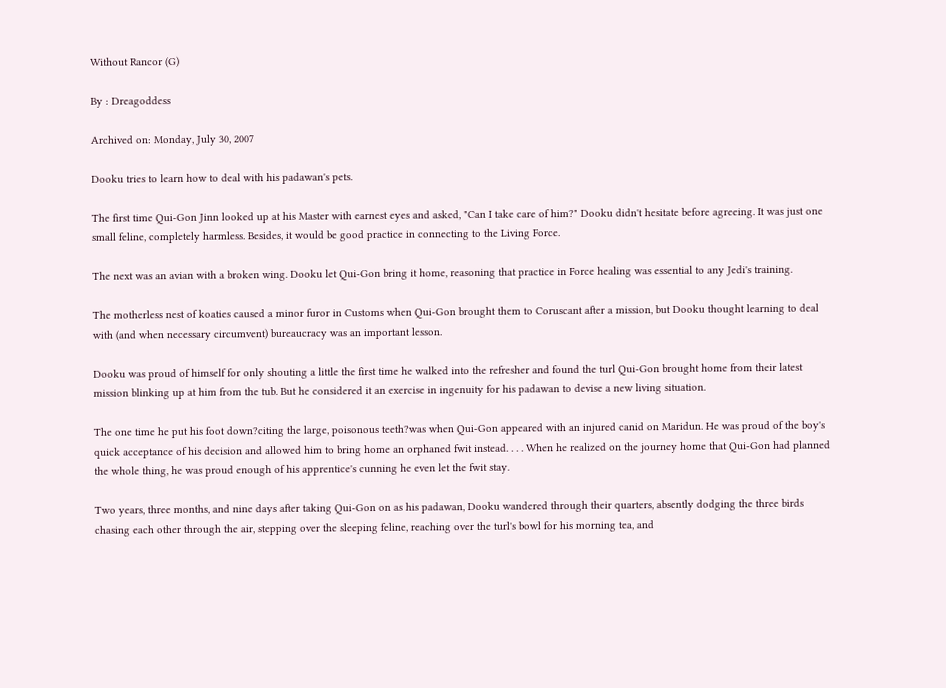Without Rancor (G)

By : Dreagoddess

Archived on: Monday, July 30, 2007

Dooku tries to learn how to deal with his padawan's pets.

The first time Qui-Gon Jinn looked up at his Master with earnest eyes and asked, "Can I take care of him?" Dooku didn't hesitate before agreeing. It was just one small feline, completely harmless. Besides, it would be good practice in connecting to the Living Force.

The next was an avian with a broken wing. Dooku let Qui-Gon bring it home, reasoning that practice in Force healing was essential to any Jedi's training.

The motherless nest of koaties caused a minor furor in Customs when Qui-Gon brought them to Coruscant after a mission, but Dooku thought learning to deal with (and when necessary circumvent) bureaucracy was an important lesson.

Dooku was proud of himself for only shouting a little the first time he walked into the refresher and found the turl Qui-Gon brought home from their latest mission blinking up at him from the tub. But he considered it an exercise in ingenuity for his padawan to devise a new living situation.

The one time he put his foot down?citing the large, poisonous teeth?was when Qui-Gon appeared with an injured canid on Maridun. He was proud of the boy's quick acceptance of his decision and allowed him to bring home an orphaned fwit instead. . . . When he realized on the journey home that Qui-Gon had planned the whole thing, he was proud enough of his apprentice's cunning he even let the fwit stay.

Two years, three months, and nine days after taking Qui-Gon on as his padawan, Dooku wandered through their quarters, absently dodging the three birds chasing each other through the air, stepping over the sleeping feline, reaching over the turl's bowl for his morning tea, and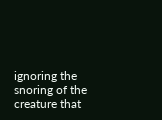ignoring the snoring of the creature that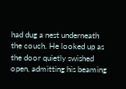had dug a nest underneath the couch. He looked up as the door quietly swished open, admitting his beaming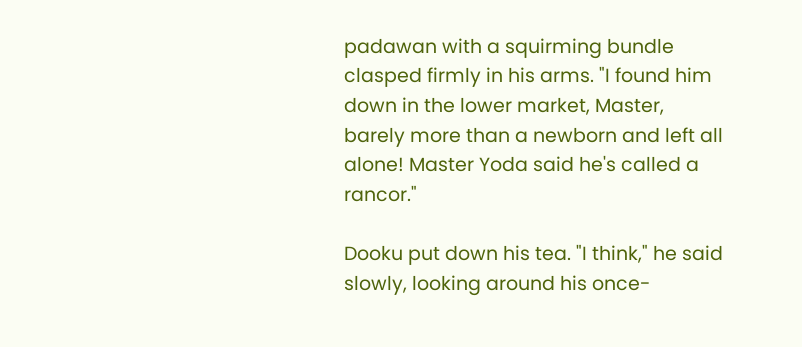padawan with a squirming bundle clasped firmly in his arms. "I found him down in the lower market, Master, barely more than a newborn and left all alone! Master Yoda said he's called a rancor."

Dooku put down his tea. "I think," he said slowly, looking around his once-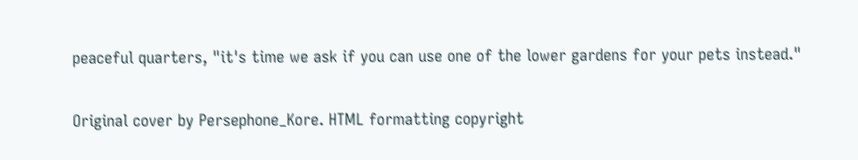peaceful quarters, "it's time we ask if you can use one of the lower gardens for your pets instead."

Original cover by Persephone_Kore. HTML formatting copyright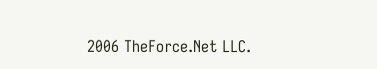2006 TheForce.Net LLC.